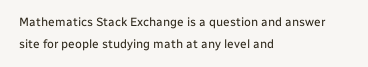Mathematics Stack Exchange is a question and answer site for people studying math at any level and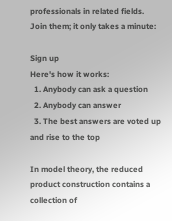professionals in related fields. Join them; it only takes a minute:

Sign up
Here's how it works:
  1. Anybody can ask a question
  2. Anybody can answer
  3. The best answers are voted up and rise to the top

In model theory, the reduced product construction contains a collection of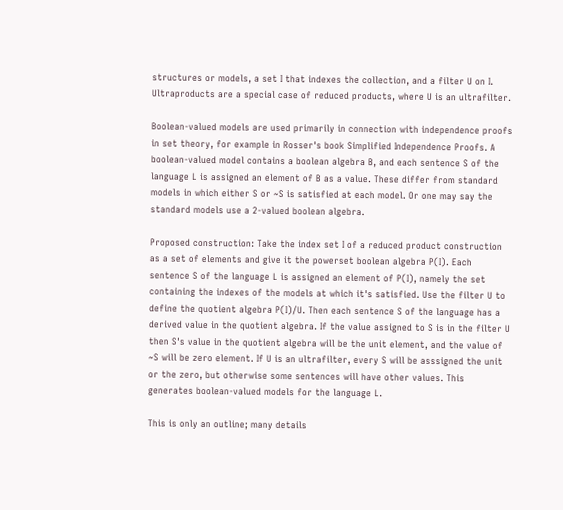structures or models, a set I that indexes the collection, and a filter U on I. Ultraproducts are a special case of reduced products, where U is an ultrafilter.

Boolean-valued models are used primarily in connection with independence proofs in set theory, for example in Rosser's book Simplified Independence Proofs. A boolean-valued model contains a boolean algebra B, and each sentence S of the language L is assigned an element of B as a value. These differ from standard models in which either S or ~S is satisfied at each model. Or one may say the standard models use a 2-valued boolean algebra.

Proposed construction: Take the index set I of a reduced product construction as a set of elements and give it the powerset boolean algebra P(I). Each sentence S of the language L is assigned an element of P(I), namely the set containing the indexes of the models at which it's satisfied. Use the filter U to define the quotient algebra P(I)/U. Then each sentence S of the language has a derived value in the quotient algebra. If the value assigned to S is in the filter U then S's value in the quotient algebra will be the unit element, and the value of ~S will be zero element. If U is an ultrafilter, every S will be asssigned the unit or the zero, but otherwise some sentences will have other values. This generates boolean-valued models for the language L.

This is only an outline; many details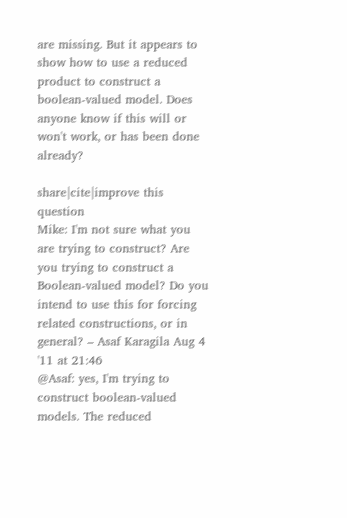are missing. But it appears to show how to use a reduced product to construct a boolean-valued model. Does anyone know if this will or won't work, or has been done already?

share|cite|improve this question
Mike: I'm not sure what you are trying to construct? Are you trying to construct a Boolean-valued model? Do you intend to use this for forcing related constructions, or in general? – Asaf Karagila Aug 4 '11 at 21:46
@Asaf: yes, I'm trying to construct boolean-valued models. The reduced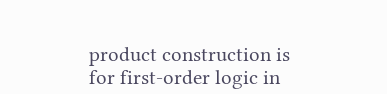product construction is for first-order logic in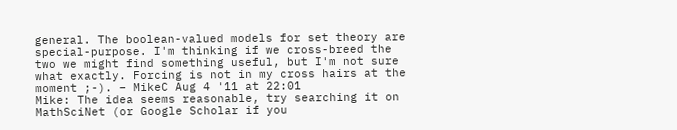general. The boolean-valued models for set theory are special-purpose. I'm thinking if we cross-breed the two we might find something useful, but I'm not sure what exactly. Forcing is not in my cross hairs at the moment ;-). – MikeC Aug 4 '11 at 22:01
Mike: The idea seems reasonable, try searching it on MathSciNet (or Google Scholar if you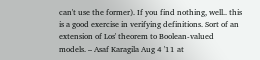can't use the former). If you find nothing, well.. this is a good exercise in verifying definitions. Sort of an extension of Los' theorem to Boolean-valued models. – Asaf Karagila Aug 4 '11 at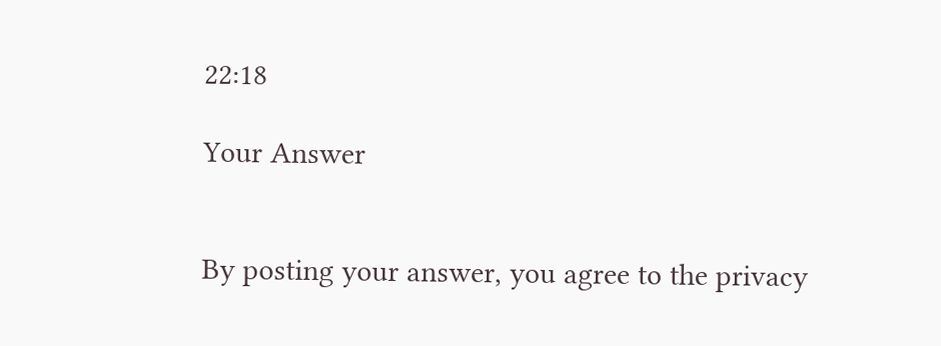22:18

Your Answer


By posting your answer, you agree to the privacy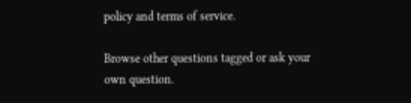policy and terms of service.

Browse other questions tagged or ask your own question.